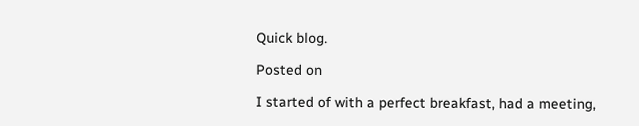Quick blog.

Posted on

I started of with a perfect breakfast, had a meeting,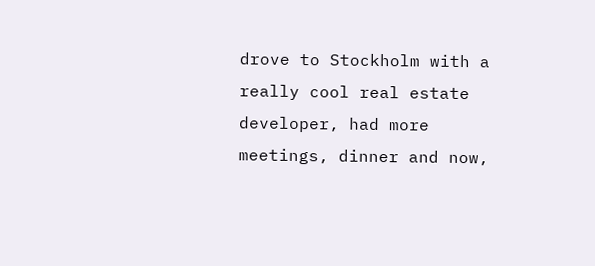drove to Stockholm with a really cool real estate developer, had more meetings, dinner and now,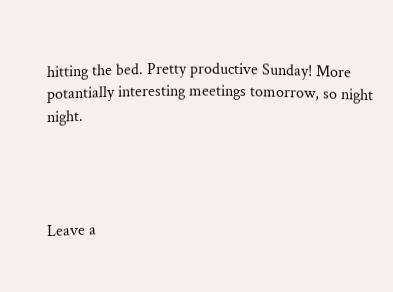hitting the bed. Pretty productive Sunday! More potantially interesting meetings tomorrow, so night night.




Leave a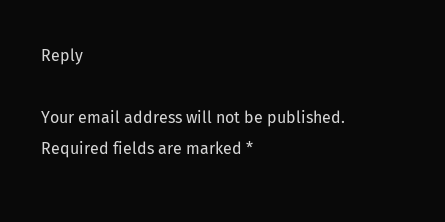Reply

Your email address will not be published. Required fields are marked *